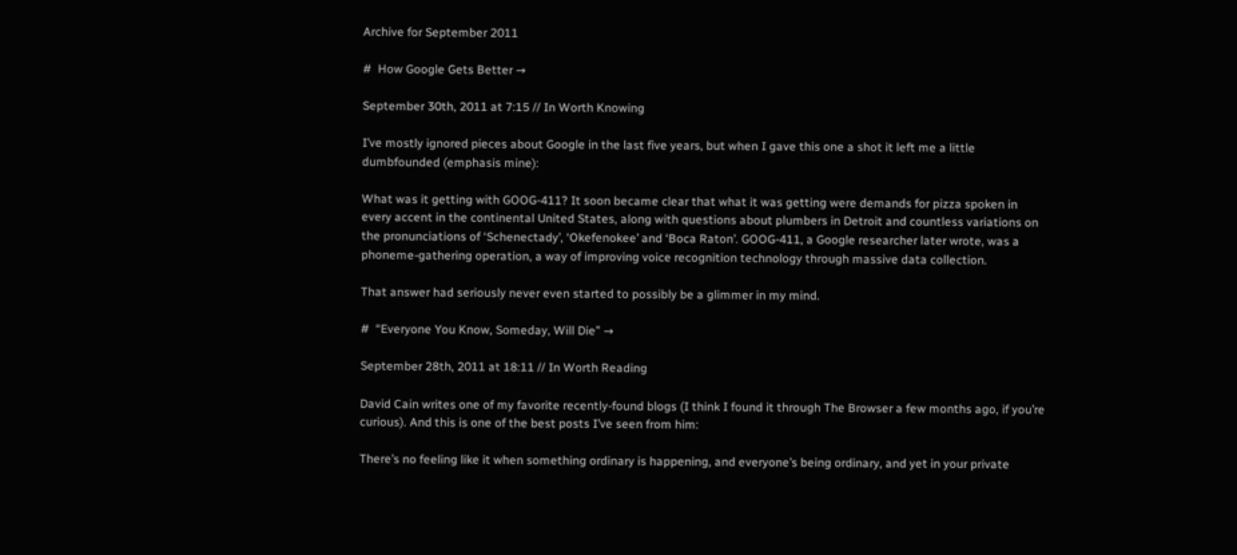Archive for September 2011

#  How Google Gets Better →

September 30th, 2011 at 7:15 // In Worth Knowing

I’ve mostly ignored pieces about Google in the last five years, but when I gave this one a shot it left me a little dumbfounded (emphasis mine):

What was it getting with GOOG-411? It soon became clear that what it was getting were demands for pizza spoken in every accent in the continental United States, along with questions about plumbers in Detroit and countless variations on the pronunciations of ‘Schenectady’, ‘Okefenokee’ and ‘Boca Raton’. GOOG-411, a Google researcher later wrote, was a phoneme-gathering operation, a way of improving voice recognition technology through massive data collection.

That answer had seriously never even started to possibly be a glimmer in my mind.

#  “Everyone You Know, Someday, Will Die” →

September 28th, 2011 at 18:11 // In Worth Reading

David Cain writes one of my favorite recently-found blogs (I think I found it through The Browser a few months ago, if you’re curious). And this is one of the best posts I’ve seen from him:

There’s no feeling like it when something ordinary is happening, and everyone’s being ordinary, and yet in your private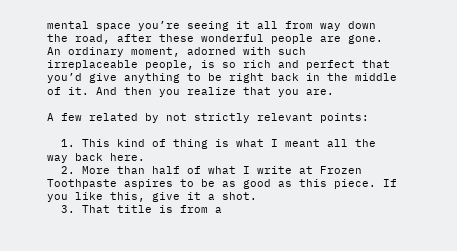mental space you’re seeing it all from way down the road, after these wonderful people are gone. An ordinary moment, adorned with such irreplaceable people, is so rich and perfect that you’d give anything to be right back in the middle of it. And then you realize that you are.

A few related by not strictly relevant points:

  1. This kind of thing is what I meant all the way back here.
  2. More than half of what I write at Frozen Toothpaste aspires to be as good as this piece. If you like this, give it a shot.
  3. That title is from a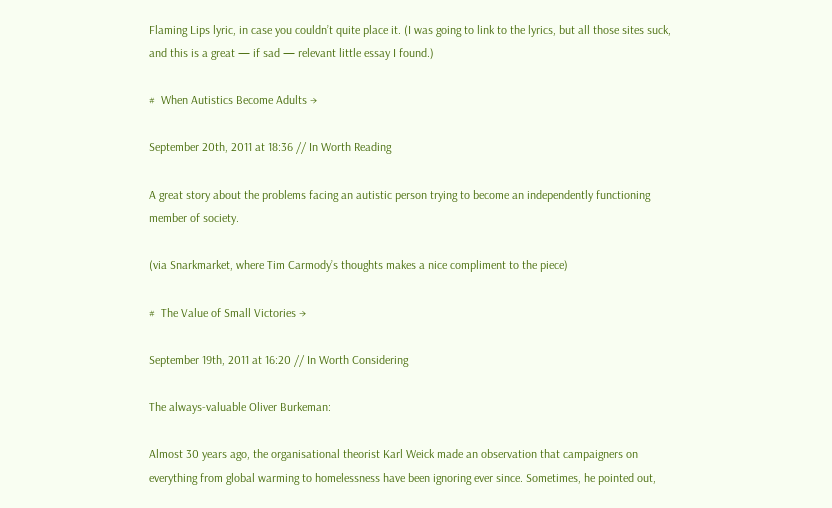Flaming Lips lyric, in case you couldn’t quite place it. (I was going to link to the lyrics, but all those sites suck, and this is a great — if sad — relevant little essay I found.)

#  When Autistics Become Adults →

September 20th, 2011 at 18:36 // In Worth Reading

A great story about the problems facing an autistic person trying to become an independently functioning member of society.

(via Snarkmarket, where Tim Carmody’s thoughts makes a nice compliment to the piece)

#  The Value of Small Victories →

September 19th, 2011 at 16:20 // In Worth Considering

The always-valuable Oliver Burkeman:

Almost 30 years ago, the organisational theorist Karl Weick made an observation that campaigners on everything from global warming to homelessness have been ignoring ever since. Sometimes, he pointed out,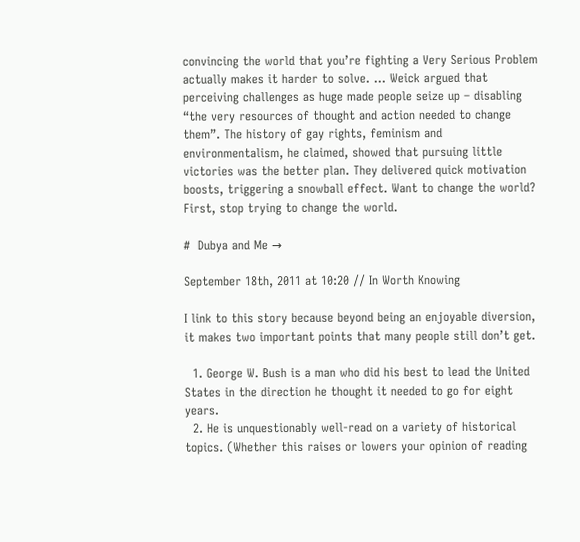convincing the world that you’re fighting a Very Serious Problem actually makes it harder to solve. … Weick argued that perceiving challenges as huge made people seize up – disabling “the very resources of thought and action needed to change them”. The history of gay rights, feminism and environmentalism, he claimed, showed that pursuing little victories was the better plan. They delivered quick motivation boosts, triggering a snowball effect. Want to change the world? First, stop trying to change the world.

#  Dubya and Me →

September 18th, 2011 at 10:20 // In Worth Knowing

I link to this story because beyond being an enjoyable diversion, it makes two important points that many people still don’t get.

  1. George W. Bush is a man who did his best to lead the United States in the direction he thought it needed to go for eight years.
  2. He is unquestionably well-read on a variety of historical topics. (Whether this raises or lowers your opinion of reading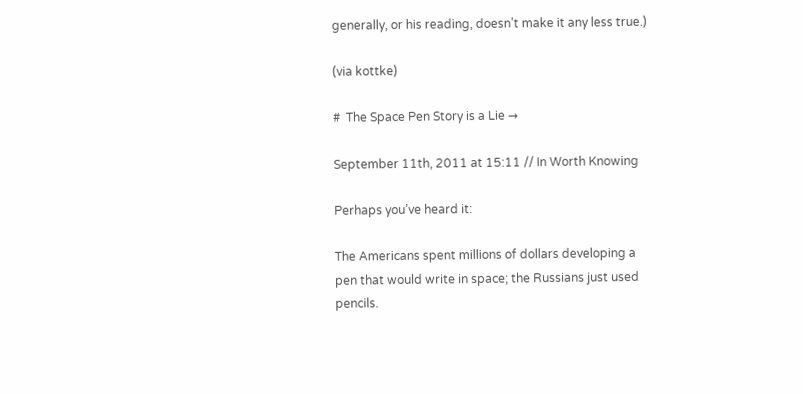generally, or his reading, doesn’t make it any less true.)

(via kottke)

#  The Space Pen Story is a Lie →

September 11th, 2011 at 15:11 // In Worth Knowing

Perhaps you’ve heard it:

The Americans spent millions of dollars developing a pen that would write in space; the Russians just used pencils.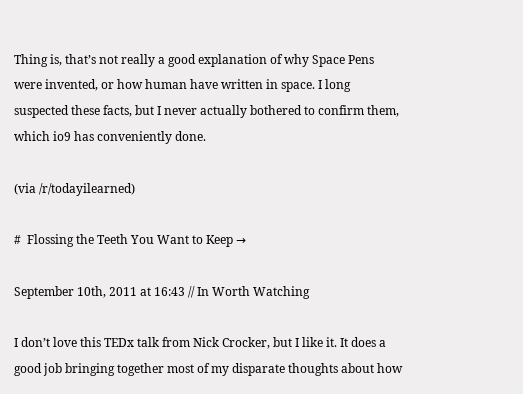Thing is, that’s not really a good explanation of why Space Pens were invented, or how human have written in space. I long suspected these facts, but I never actually bothered to confirm them, which io9 has conveniently done.

(via /r/todayilearned)

#  Flossing the Teeth You Want to Keep →

September 10th, 2011 at 16:43 // In Worth Watching

I don’t love this TEDx talk from Nick Crocker, but I like it. It does a good job bringing together most of my disparate thoughts about how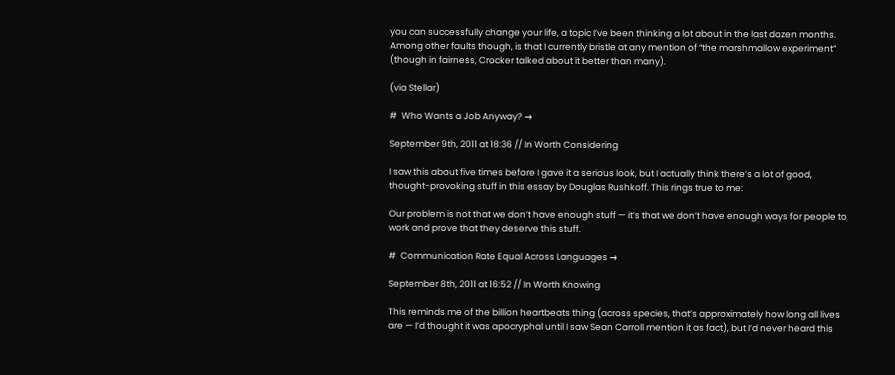you can successfully change your life, a topic I’ve been thinking a lot about in the last dozen months. Among other faults though, is that I currently bristle at any mention of “the marshmallow experiment” (though in fairness, Crocker talked about it better than many).

(via Stellar)

#  Who Wants a Job Anyway? →

September 9th, 2011 at 18:36 // In Worth Considering

I saw this about five times before I gave it a serious look, but I actually think there’s a lot of good, thought-provoking stuff in this essay by Douglas Rushkoff. This rings true to me:

Our problem is not that we don’t have enough stuff — it’s that we don’t have enough ways for people to work and prove that they deserve this stuff.

#  Communication Rate Equal Across Languages →

September 8th, 2011 at 16:52 // In Worth Knowing

This reminds me of the billion heartbeats thing (across species, that’s approximately how long all lives are — I’d thought it was apocryphal until I saw Sean Carroll mention it as fact), but I’d never heard this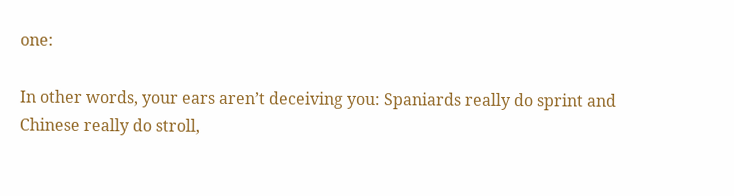one:

In other words, your ears aren’t deceiving you: Spaniards really do sprint and Chinese really do stroll,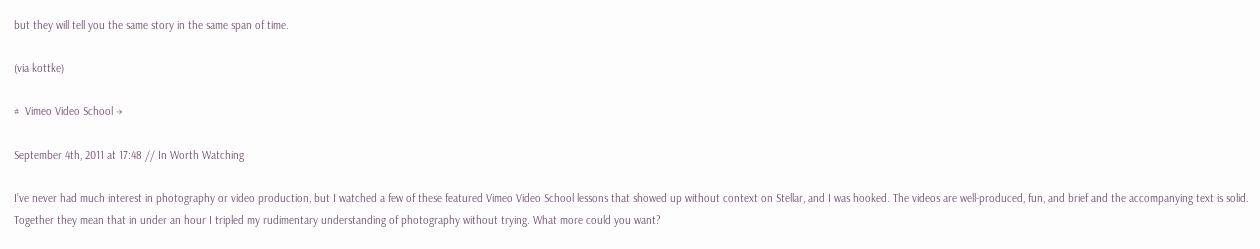but they will tell you the same story in the same span of time.

(via kottke)

#  Vimeo Video School →

September 4th, 2011 at 17:48 // In Worth Watching

I’ve never had much interest in photography or video production, but I watched a few of these featured Vimeo Video School lessons that showed up without context on Stellar, and I was hooked. The videos are well-produced, fun, and brief and the accompanying text is solid. Together they mean that in under an hour I tripled my rudimentary understanding of photography without trying. What more could you want?